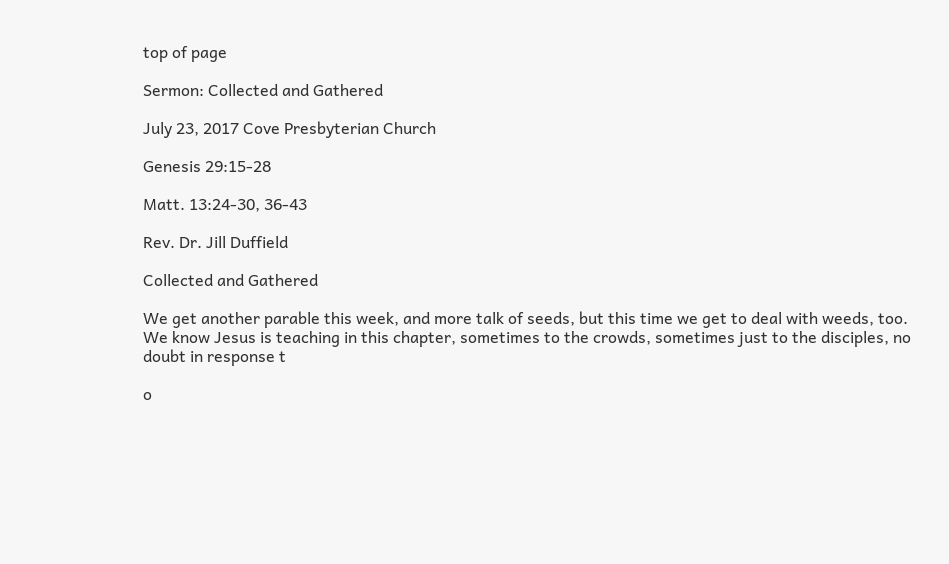top of page

Sermon: Collected and Gathered

July 23, 2017 Cove Presbyterian Church

Genesis 29:15-28

Matt. 13:24-30, 36-43

Rev. Dr. Jill Duffield

Collected and Gathered

We get another parable this week, and more talk of seeds, but this time we get to deal with weeds, too. We know Jesus is teaching in this chapter, sometimes to the crowds, sometimes just to the disciples, no doubt in response t

o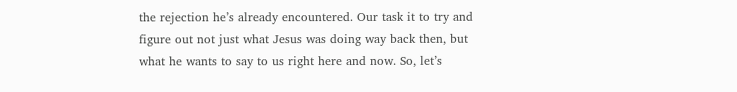the rejection he’s already encountered. Our task it to try and figure out not just what Jesus was doing way back then, but what he wants to say to us right here and now. So, let’s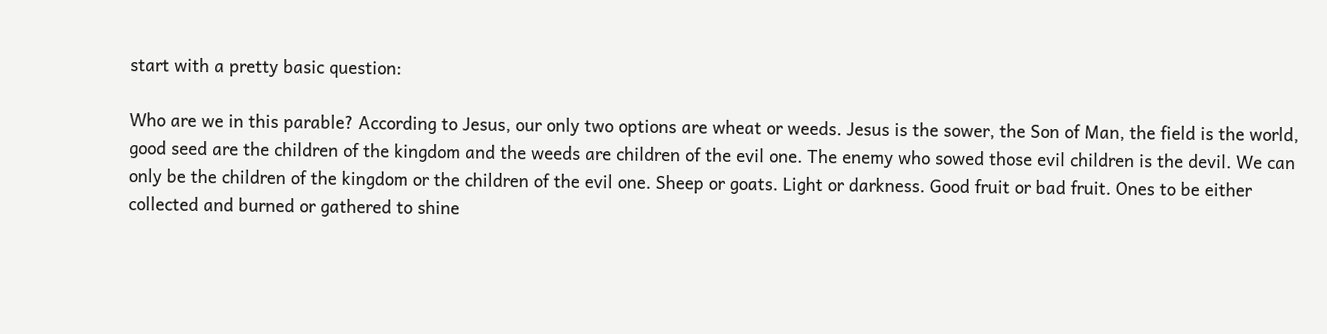start with a pretty basic question:

Who are we in this parable? According to Jesus, our only two options are wheat or weeds. Jesus is the sower, the Son of Man, the field is the world, good seed are the children of the kingdom and the weeds are children of the evil one. The enemy who sowed those evil children is the devil. We can only be the children of the kingdom or the children of the evil one. Sheep or goats. Light or darkness. Good fruit or bad fruit. Ones to be either collected and burned or gathered to shine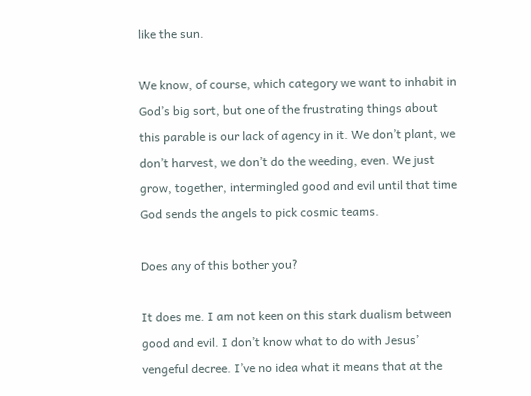like the sun.

We know, of course, which category we want to inhabit in God’s big sort, but one of the frustrating things about this parable is our lack of agency in it. We don’t plant, we don’t harvest, we don’t do the weeding, even. We just grow, together, intermingled good and evil until that time God sends the angels to pick cosmic teams.

Does any of this bother you?

It does me. I am not keen on this stark dualism between good and evil. I don’t know what to do with Jesus’ vengeful decree. I’ve no idea what it means that at the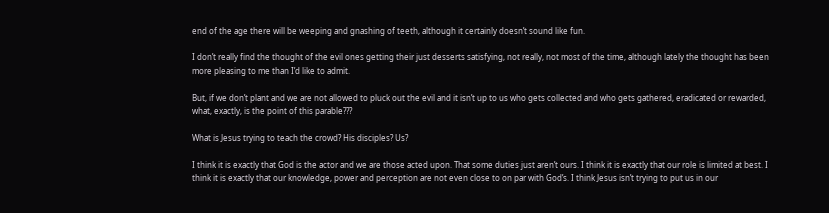end of the age there will be weeping and gnashing of teeth, although it certainly doesn’t sound like fun.

I don’t really find the thought of the evil ones getting their just desserts satisfying, not really, not most of the time, although lately the thought has been more pleasing to me than I’d like to admit.

But, if we don’t plant and we are not allowed to pluck out the evil and it isn’t up to us who gets collected and who gets gathered, eradicated or rewarded, what, exactly, is the point of this parable???

What is Jesus trying to teach the crowd? His disciples? Us?

I think it is exactly that God is the actor and we are those acted upon. That some duties just aren’t ours. I think it is exactly that our role is limited at best. I think it is exactly that our knowledge, power and perception are not even close to on par with God’s. I think Jesus isn’t trying to put us in our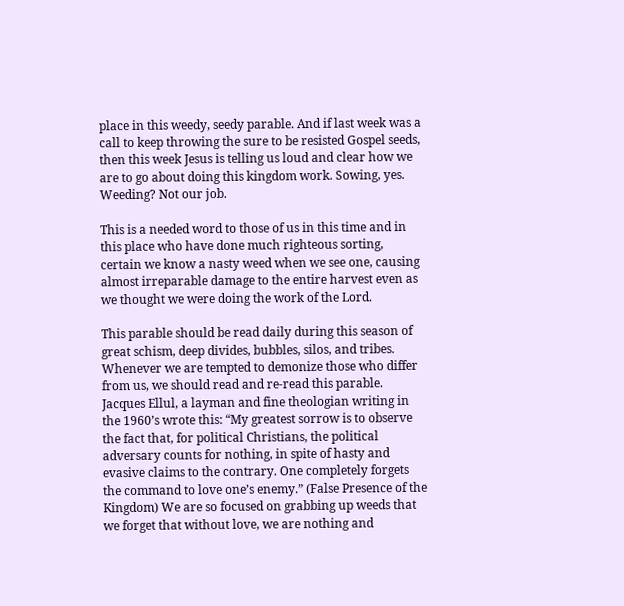place in this weedy, seedy parable. And if last week was a call to keep throwing the sure to be resisted Gospel seeds, then this week Jesus is telling us loud and clear how we are to go about doing this kingdom work. Sowing, yes. Weeding? Not our job.

This is a needed word to those of us in this time and in this place who have done much righteous sorting, certain we know a nasty weed when we see one, causing almost irreparable damage to the entire harvest even as we thought we were doing the work of the Lord.

This parable should be read daily during this season of great schism, deep divides, bubbles, silos, and tribes. Whenever we are tempted to demonize those who differ from us, we should read and re-read this parable. Jacques Ellul, a layman and fine theologian writing in the 1960’s wrote this: “My greatest sorrow is to observe the fact that, for political Christians, the political adversary counts for nothing, in spite of hasty and evasive claims to the contrary. One completely forgets the command to love one’s enemy.” (False Presence of the Kingdom) We are so focused on grabbing up weeds that we forget that without love, we are nothing and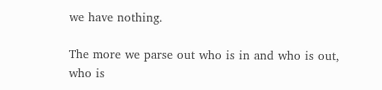we have nothing.

The more we parse out who is in and who is out, who is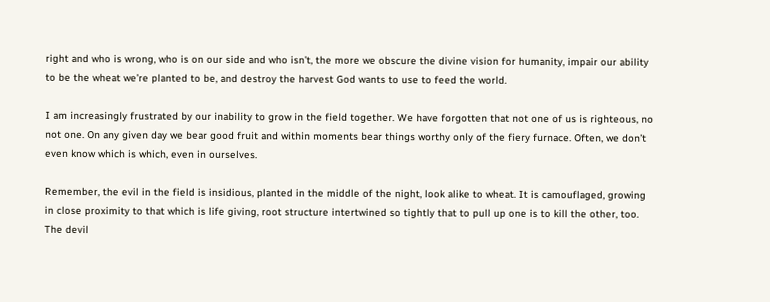right and who is wrong, who is on our side and who isn’t, the more we obscure the divine vision for humanity, impair our ability to be the wheat we’re planted to be, and destroy the harvest God wants to use to feed the world.

I am increasingly frustrated by our inability to grow in the field together. We have forgotten that not one of us is righteous, no not one. On any given day we bear good fruit and within moments bear things worthy only of the fiery furnace. Often, we don’t even know which is which, even in ourselves.

Remember, the evil in the field is insidious, planted in the middle of the night, look alike to wheat. It is camouflaged, growing in close proximity to that which is life giving, root structure intertwined so tightly that to pull up one is to kill the other, too. The devil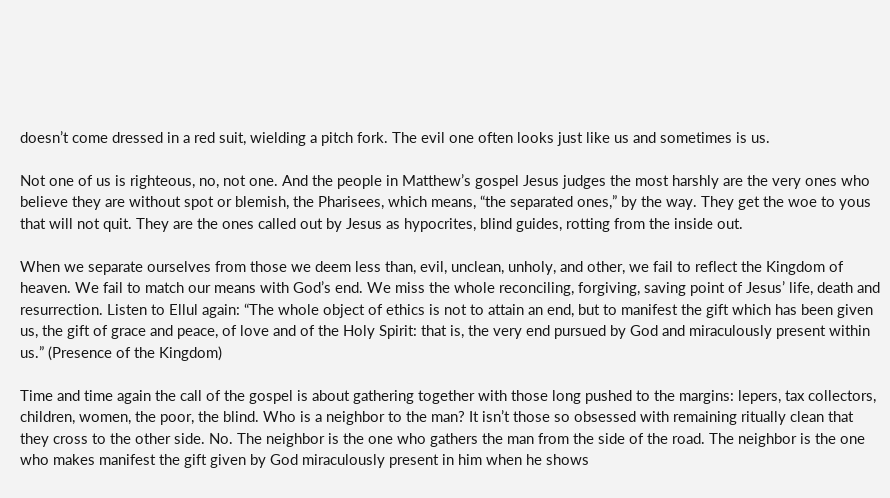doesn’t come dressed in a red suit, wielding a pitch fork. The evil one often looks just like us and sometimes is us.

Not one of us is righteous, no, not one. And the people in Matthew’s gospel Jesus judges the most harshly are the very ones who believe they are without spot or blemish, the Pharisees, which means, “the separated ones,” by the way. They get the woe to yous that will not quit. They are the ones called out by Jesus as hypocrites, blind guides, rotting from the inside out.

When we separate ourselves from those we deem less than, evil, unclean, unholy, and other, we fail to reflect the Kingdom of heaven. We fail to match our means with God’s end. We miss the whole reconciling, forgiving, saving point of Jesus’ life, death and resurrection. Listen to Ellul again: “The whole object of ethics is not to attain an end, but to manifest the gift which has been given us, the gift of grace and peace, of love and of the Holy Spirit: that is, the very end pursued by God and miraculously present within us.” (Presence of the Kingdom)

Time and time again the call of the gospel is about gathering together with those long pushed to the margins: lepers, tax collectors, children, women, the poor, the blind. Who is a neighbor to the man? It isn’t those so obsessed with remaining ritually clean that they cross to the other side. No. The neighbor is the one who gathers the man from the side of the road. The neighbor is the one who makes manifest the gift given by God miraculously present in him when he shows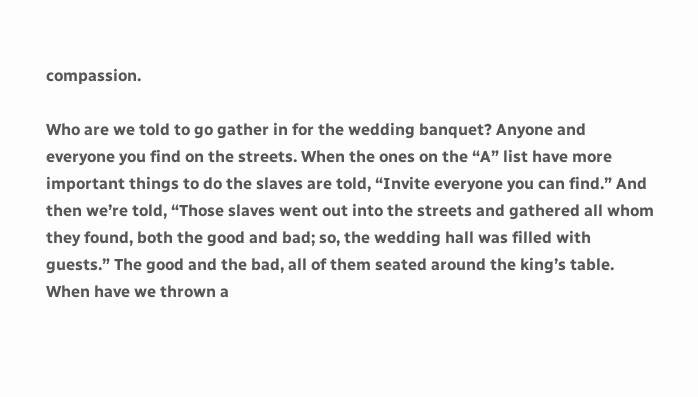compassion.

Who are we told to go gather in for the wedding banquet? Anyone and everyone you find on the streets. When the ones on the “A” list have more important things to do the slaves are told, “Invite everyone you can find.” And then we’re told, “Those slaves went out into the streets and gathered all whom they found, both the good and bad; so, the wedding hall was filled with guests.” The good and the bad, all of them seated around the king’s table. When have we thrown a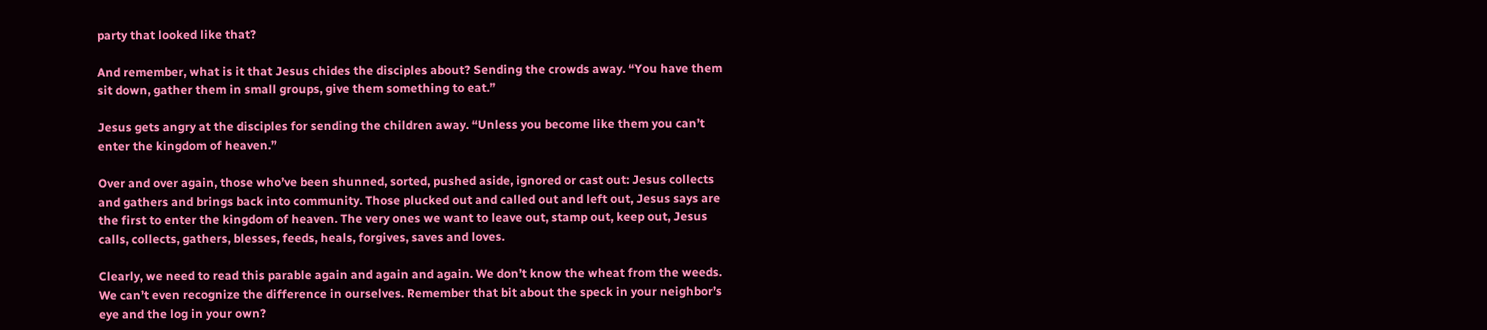party that looked like that?

And remember, what is it that Jesus chides the disciples about? Sending the crowds away. “You have them sit down, gather them in small groups, give them something to eat.”

Jesus gets angry at the disciples for sending the children away. “Unless you become like them you can’t enter the kingdom of heaven.”

Over and over again, those who’ve been shunned, sorted, pushed aside, ignored or cast out: Jesus collects and gathers and brings back into community. Those plucked out and called out and left out, Jesus says are the first to enter the kingdom of heaven. The very ones we want to leave out, stamp out, keep out, Jesus calls, collects, gathers, blesses, feeds, heals, forgives, saves and loves.

Clearly, we need to read this parable again and again and again. We don’t know the wheat from the weeds. We can’t even recognize the difference in ourselves. Remember that bit about the speck in your neighbor’s eye and the log in your own?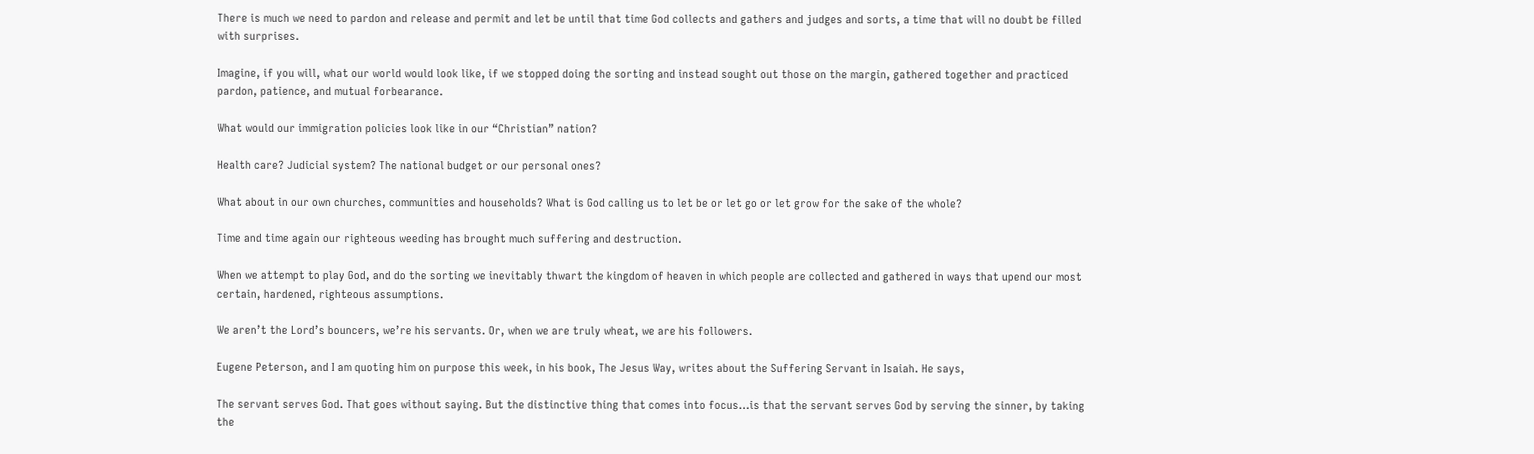There is much we need to pardon and release and permit and let be until that time God collects and gathers and judges and sorts, a time that will no doubt be filled with surprises.

Imagine, if you will, what our world would look like, if we stopped doing the sorting and instead sought out those on the margin, gathered together and practiced pardon, patience, and mutual forbearance.

What would our immigration policies look like in our “Christian” nation?

Health care? Judicial system? The national budget or our personal ones?

What about in our own churches, communities and households? What is God calling us to let be or let go or let grow for the sake of the whole?

Time and time again our righteous weeding has brought much suffering and destruction.

When we attempt to play God, and do the sorting we inevitably thwart the kingdom of heaven in which people are collected and gathered in ways that upend our most certain, hardened, righteous assumptions.

We aren’t the Lord’s bouncers, we’re his servants. Or, when we are truly wheat, we are his followers.

Eugene Peterson, and I am quoting him on purpose this week, in his book, The Jesus Way, writes about the Suffering Servant in Isaiah. He says,

The servant serves God. That goes without saying. But the distinctive thing that comes into focus…is that the servant serves God by serving the sinner, by taking the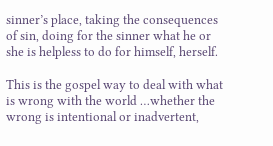sinner’s place, taking the consequences of sin, doing for the sinner what he or she is helpless to do for himself, herself.

This is the gospel way to deal with what is wrong with the world …whether the wrong is intentional or inadvertent,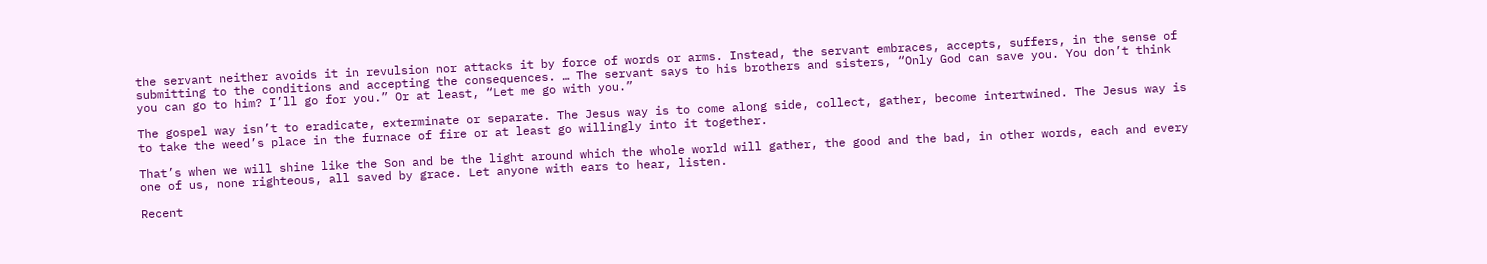the servant neither avoids it in revulsion nor attacks it by force of words or arms. Instead, the servant embraces, accepts, suffers, in the sense of submitting to the conditions and accepting the consequences. … The servant says to his brothers and sisters, “Only God can save you. You don’t think you can go to him? I’ll go for you.” Or at least, “Let me go with you.”

The gospel way isn’t to eradicate, exterminate or separate. The Jesus way is to come along side, collect, gather, become intertwined. The Jesus way is to take the weed’s place in the furnace of fire or at least go willingly into it together.

That’s when we will shine like the Son and be the light around which the whole world will gather, the good and the bad, in other words, each and every one of us, none righteous, all saved by grace. Let anyone with ears to hear, listen.

Recent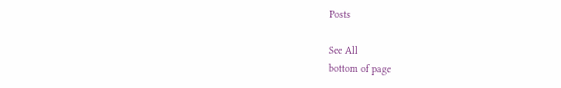Posts

See All
bottom of page